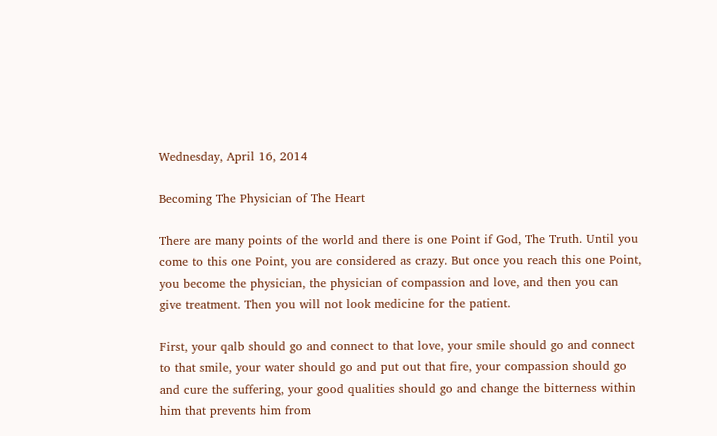Wednesday, April 16, 2014

Becoming The Physician of The Heart

There are many points of the world and there is one Point if God, The Truth. Until you come to this one Point, you are considered as crazy. But once you reach this one Point, you become the physician, the physician of compassion and love, and then you can give treatment. Then you will not look medicine for the patient.

First, your qalb should go and connect to that love, your smile should go and connect to that smile, your water should go and put out that fire, your compassion should go and cure the suffering, your good qualities should go and change the bitterness within him that prevents him from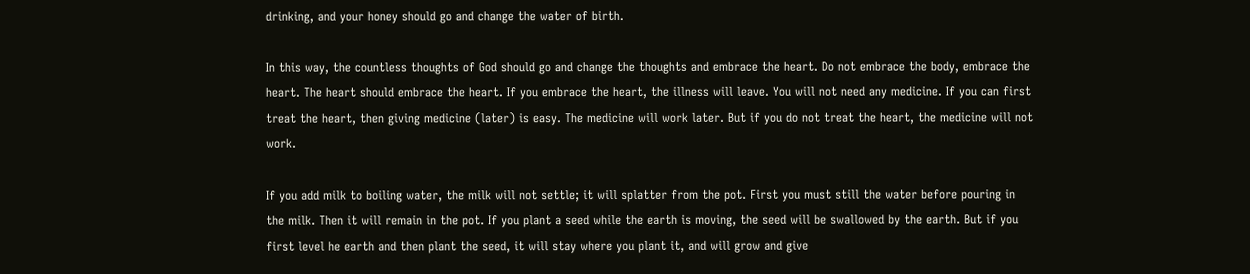drinking, and your honey should go and change the water of birth.

In this way, the countless thoughts of God should go and change the thoughts and embrace the heart. Do not embrace the body, embrace the heart. The heart should embrace the heart. If you embrace the heart, the illness will leave. You will not need any medicine. If you can first treat the heart, then giving medicine (later) is easy. The medicine will work later. But if you do not treat the heart, the medicine will not work.

If you add milk to boiling water, the milk will not settle; it will splatter from the pot. First you must still the water before pouring in the milk. Then it will remain in the pot. If you plant a seed while the earth is moving, the seed will be swallowed by the earth. But if you first level he earth and then plant the seed, it will stay where you plant it, and will grow and give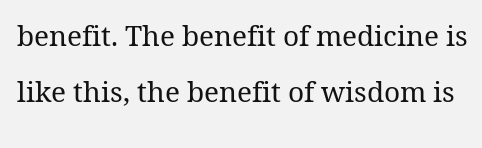benefit. The benefit of medicine is like this, the benefit of wisdom is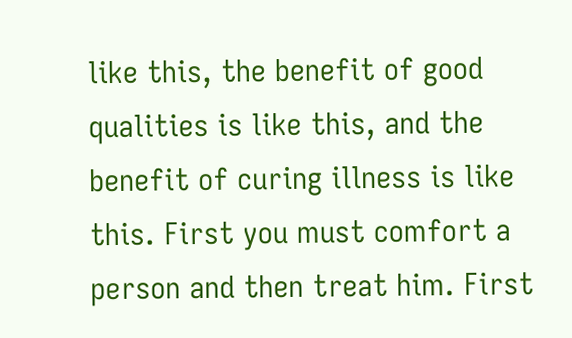like this, the benefit of good qualities is like this, and the benefit of curing illness is like this. First you must comfort a person and then treat him. First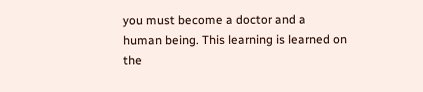you must become a doctor and a human being. This learning is learned on the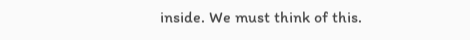inside. We must think of this.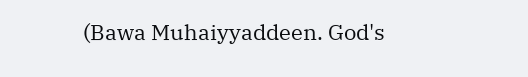(Bawa Muhaiyyaddeen. God's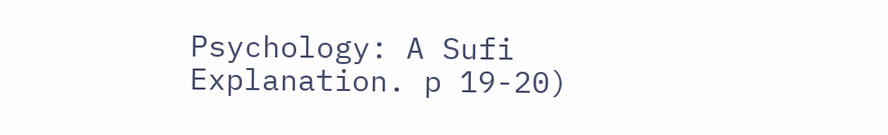Psychology: A Sufi Explanation. p 19-20)